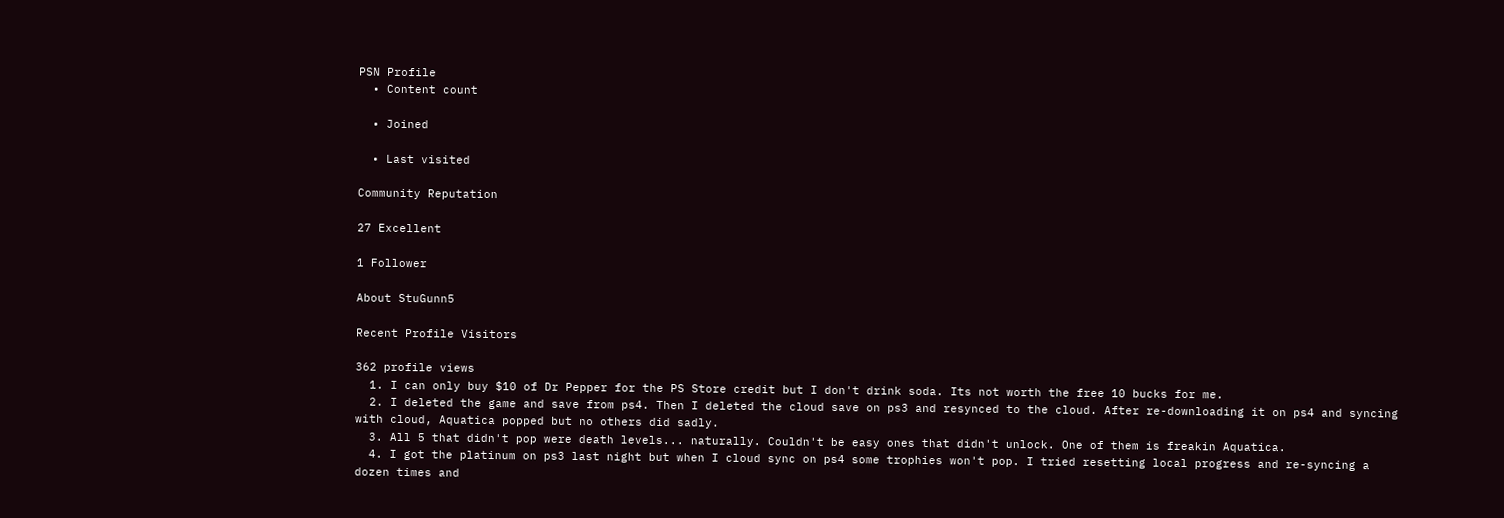PSN Profile
  • Content count

  • Joined

  • Last visited

Community Reputation

27 Excellent

1 Follower

About StuGunn5

Recent Profile Visitors

362 profile views
  1. I can only buy $10 of Dr Pepper for the PS Store credit but I don't drink soda. Its not worth the free 10 bucks for me.
  2. I deleted the game and save from ps4. Then I deleted the cloud save on ps3 and resynced to the cloud. After re-downloading it on ps4 and syncing with cloud, Aquatica popped but no others did sadly.
  3. All 5 that didn't pop were death levels... naturally. Couldn't be easy ones that didn't unlock. One of them is freakin Aquatica.
  4. I got the platinum on ps3 last night but when I cloud sync on ps4 some trophies won't pop. I tried resetting local progress and re-syncing a dozen times and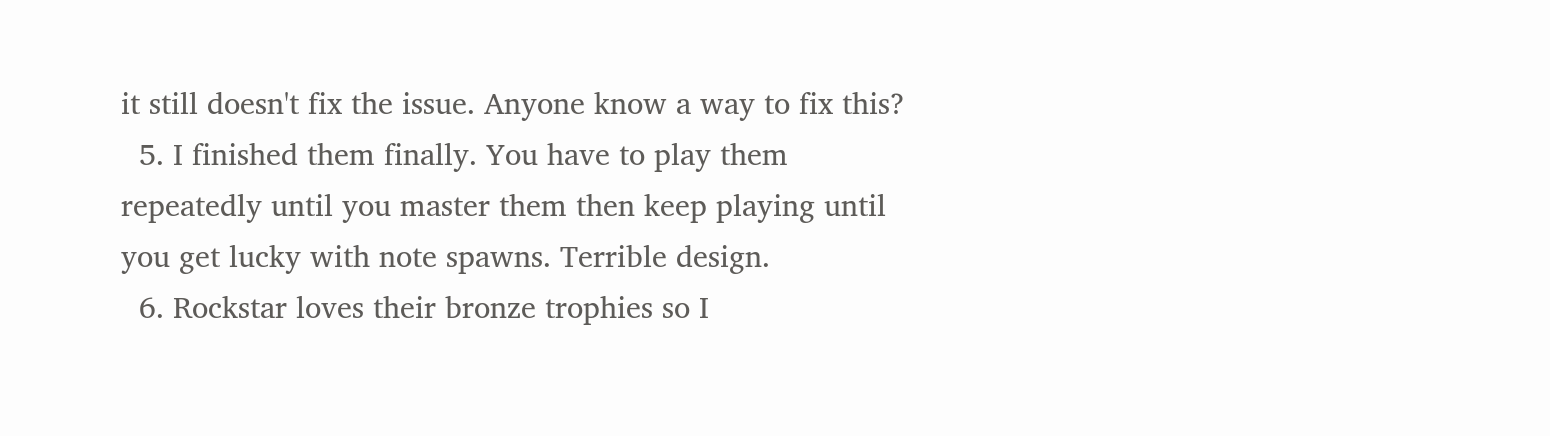it still doesn't fix the issue. Anyone know a way to fix this?
  5. I finished them finally. You have to play them repeatedly until you master them then keep playing until you get lucky with note spawns. Terrible design.
  6. Rockstar loves their bronze trophies so I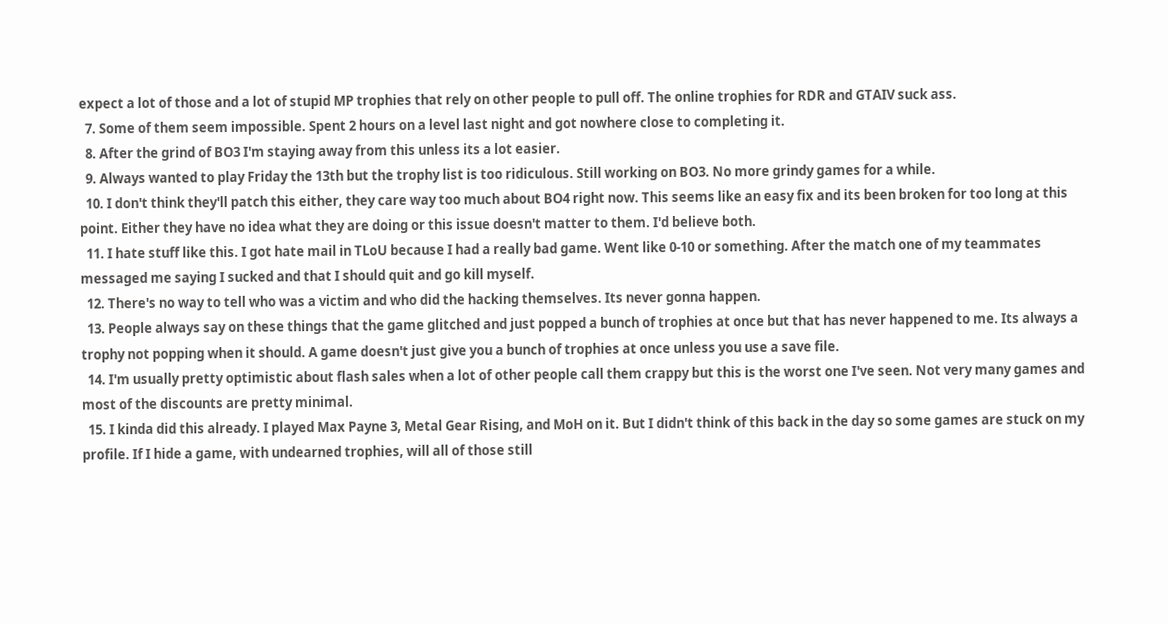expect a lot of those and a lot of stupid MP trophies that rely on other people to pull off. The online trophies for RDR and GTAIV suck ass.
  7. Some of them seem impossible. Spent 2 hours on a level last night and got nowhere close to completing it.
  8. After the grind of BO3 I'm staying away from this unless its a lot easier.
  9. Always wanted to play Friday the 13th but the trophy list is too ridiculous. Still working on BO3. No more grindy games for a while.
  10. I don't think they'll patch this either, they care way too much about BO4 right now. This seems like an easy fix and its been broken for too long at this point. Either they have no idea what they are doing or this issue doesn't matter to them. I'd believe both.
  11. I hate stuff like this. I got hate mail in TLoU because I had a really bad game. Went like 0-10 or something. After the match one of my teammates messaged me saying I sucked and that I should quit and go kill myself.
  12. There's no way to tell who was a victim and who did the hacking themselves. Its never gonna happen.
  13. People always say on these things that the game glitched and just popped a bunch of trophies at once but that has never happened to me. Its always a trophy not popping when it should. A game doesn't just give you a bunch of trophies at once unless you use a save file.
  14. I'm usually pretty optimistic about flash sales when a lot of other people call them crappy but this is the worst one I've seen. Not very many games and most of the discounts are pretty minimal.
  15. I kinda did this already. I played Max Payne 3, Metal Gear Rising, and MoH on it. But I didn't think of this back in the day so some games are stuck on my profile. If I hide a game, with undearned trophies, will all of those still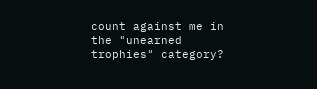count against me in the "unearned trophies" category?